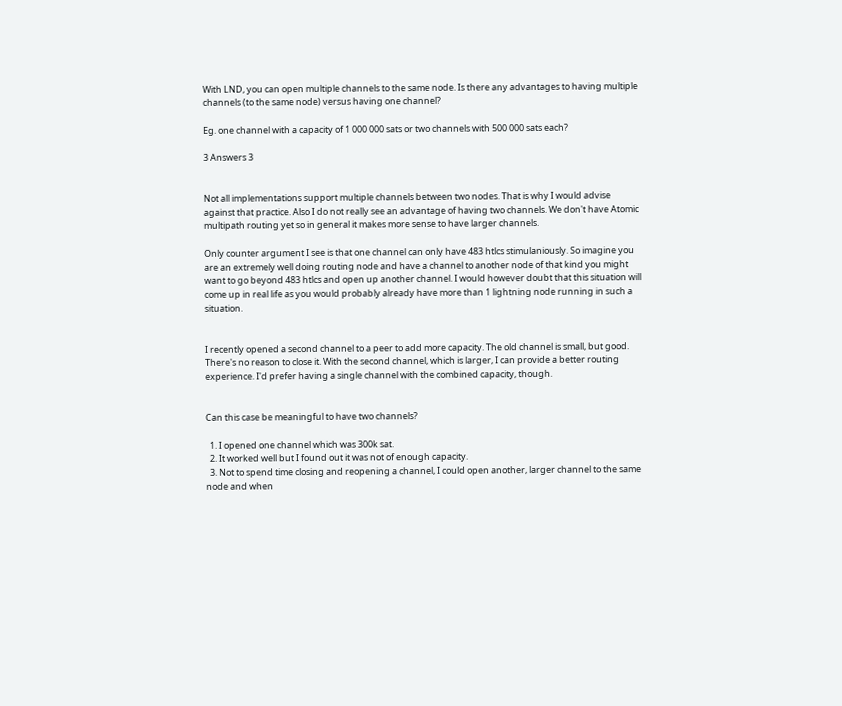With LND, you can open multiple channels to the same node. Is there any advantages to having multiple channels (to the same node) versus having one channel?

Eg. one channel with a capacity of 1 000 000 sats or two channels with 500 000 sats each?

3 Answers 3


Not all implementations support multiple channels between two nodes. That is why I would advise against that practice. Also I do not really see an advantage of having two channels. We don't have Atomic multipath routing yet so in general it makes more sense to have larger channels.

Only counter argument I see is that one channel can only have 483 htlcs stimulaniously. So imagine you are an extremely well doing routing node and have a channel to another node of that kind you might want to go beyond 483 htlcs and open up another channel. I would however doubt that this situation will come up in real life as you would probably already have more than 1 lightning node running in such a situation.


I recently opened a second channel to a peer to add more capacity. The old channel is small, but good. There's no reason to close it. With the second channel, which is larger, I can provide a better routing experience. I'd prefer having a single channel with the combined capacity, though.


Can this case be meaningful to have two channels?

  1. I opened one channel which was 300k sat.
  2. It worked well but I found out it was not of enough capacity.
  3. Not to spend time closing and reopening a channel, I could open another, larger channel to the same node and when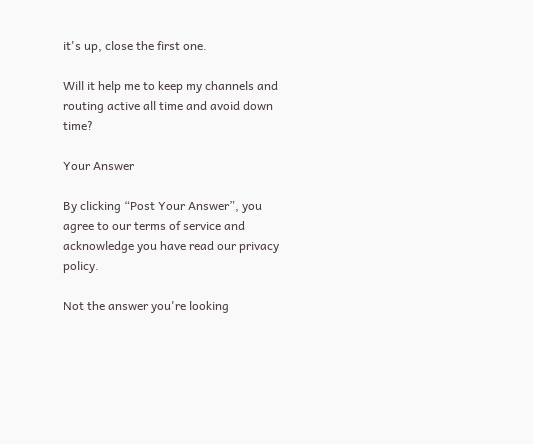it's up, close the first one.

Will it help me to keep my channels and routing active all time and avoid down time?

Your Answer

By clicking “Post Your Answer”, you agree to our terms of service and acknowledge you have read our privacy policy.

Not the answer you're looking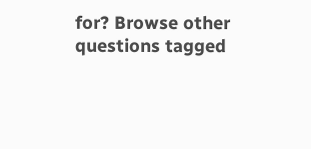for? Browse other questions tagged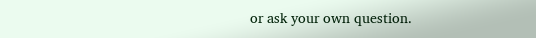or ask your own question.